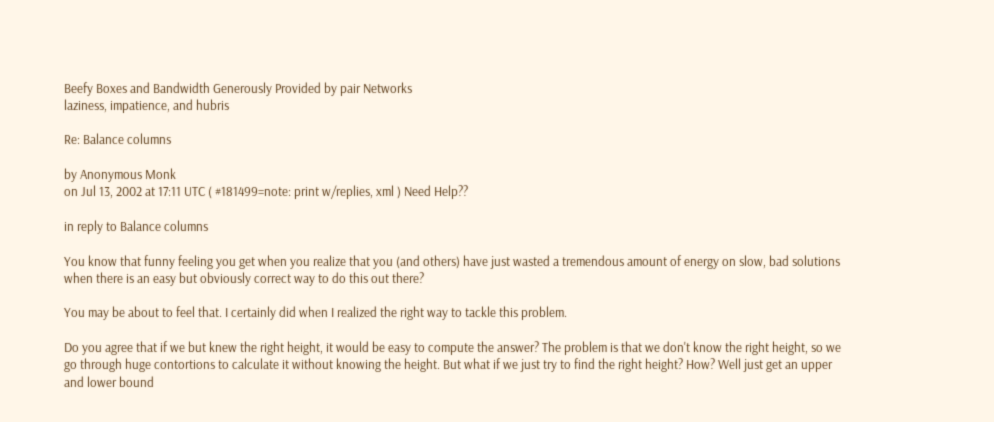Beefy Boxes and Bandwidth Generously Provided by pair Networks
laziness, impatience, and hubris

Re: Balance columns

by Anonymous Monk
on Jul 13, 2002 at 17:11 UTC ( #181499=note: print w/replies, xml ) Need Help??

in reply to Balance columns

You know that funny feeling you get when you realize that you (and others) have just wasted a tremendous amount of energy on slow, bad solutions when there is an easy but obviously correct way to do this out there?

You may be about to feel that. I certainly did when I realized the right way to tackle this problem.

Do you agree that if we but knew the right height, it would be easy to compute the answer? The problem is that we don't know the right height, so we go through huge contortions to calculate it without knowing the height. But what if we just try to find the right height? How? Well just get an upper and lower bound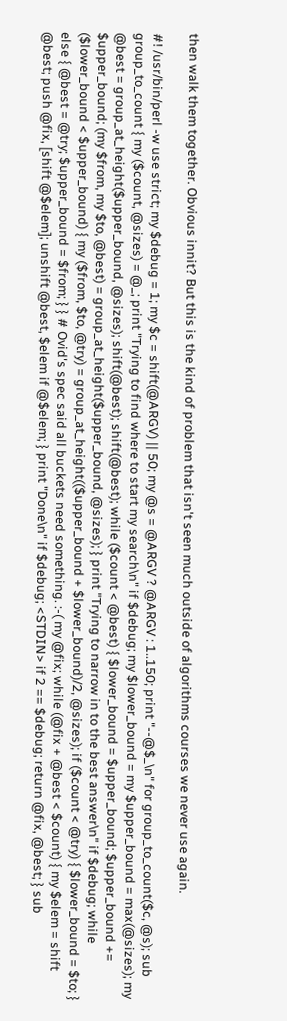then walk them together. Obvious innit? But this is the kind of problem that isn't seen much outside of algorithms courses we never use again.

#! /usr/bin/perl -w use strict; my $debug = 1; my $c = shift(@ARGV) || 50; my @s = @ARGV ? @ARGV : 1..150; print "--@$_\n" for group_to_count($c, @s); sub group_to_count { my ($count, @sizes) = @_; print "Trying to find where to start my search\n" if $debug; my $lower_bound = my $upper_bound = max(@sizes); my @best = group_at_height($upper_bound, @sizes); shift(@best); shift(@best); while ($count < @best) { $lower_bound = $upper_bound; $upper_bound += $upper_bound; (my $from, my $to, @best) = group_at_height($upper_bound, @sizes); } print "Trying to narrow in to the best answer\n" if $debug; while ($lower_bound < $upper_bound) { my ($from, $to, @try) = group_at_height(($upper_bound + $lower_bound)/2, @sizes); if ($count < @try) { $lower_bound = $to; } else { @best = @try; $upper_bound = $from; } } # Ovid's spec said all buckets need something. :-( my @fix; while (@fix + @best < $count) { my $elem = shift @best; push @fix, [shift @$elem]; unshift @best, $elem if @$elem; } print "Done\n" if $debug; <STDIN> if 2 == $debug; return @fix, @best; } sub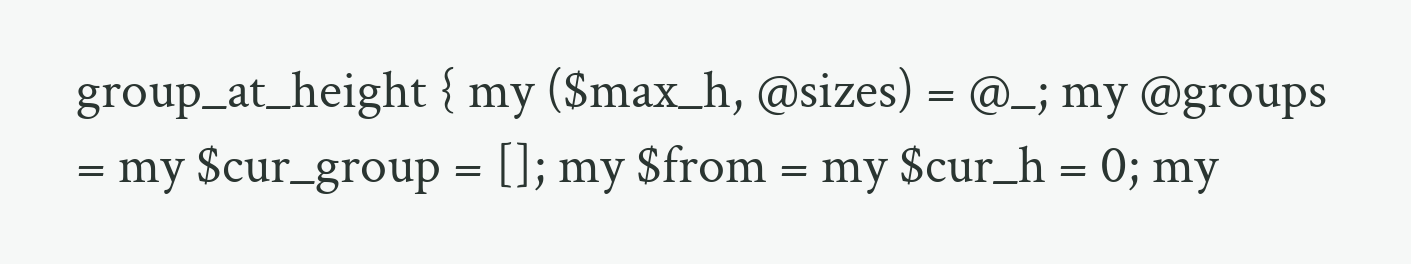group_at_height { my ($max_h, @sizes) = @_; my @groups = my $cur_group = []; my $from = my $cur_h = 0; my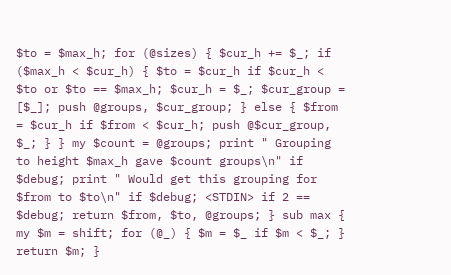$to = $max_h; for (@sizes) { $cur_h += $_; if ($max_h < $cur_h) { $to = $cur_h if $cur_h < $to or $to == $max_h; $cur_h = $_; $cur_group = [$_]; push @groups, $cur_group; } else { $from = $cur_h if $from < $cur_h; push @$cur_group, $_; } } my $count = @groups; print " Grouping to height $max_h gave $count groups\n" if $debug; print " Would get this grouping for $from to $to\n" if $debug; <STDIN> if 2 == $debug; return $from, $to, @groups; } sub max { my $m = shift; for (@_) { $m = $_ if $m < $_; } return $m; }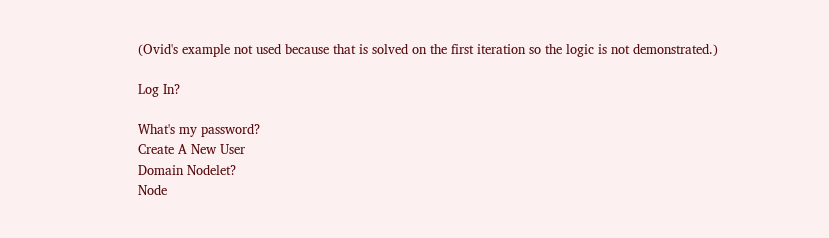(Ovid's example not used because that is solved on the first iteration so the logic is not demonstrated.)

Log In?

What's my password?
Create A New User
Domain Nodelet?
Node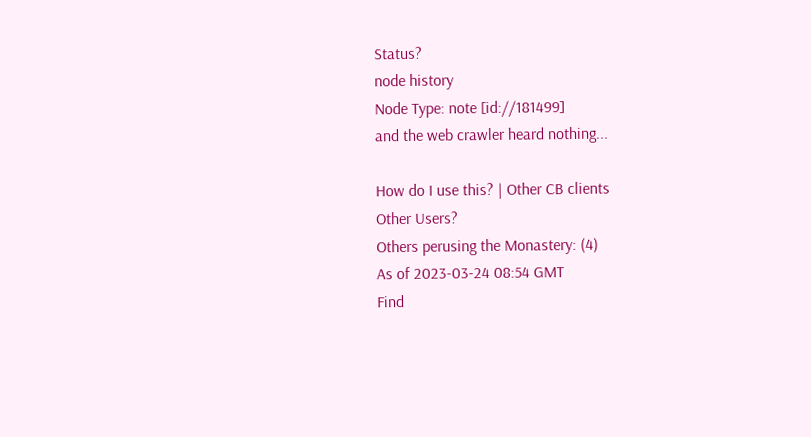Status?
node history
Node Type: note [id://181499]
and the web crawler heard nothing...

How do I use this? | Other CB clients
Other Users?
Others perusing the Monastery: (4)
As of 2023-03-24 08:54 GMT
Find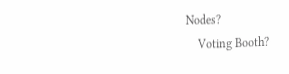Nodes?
    Voting Booth?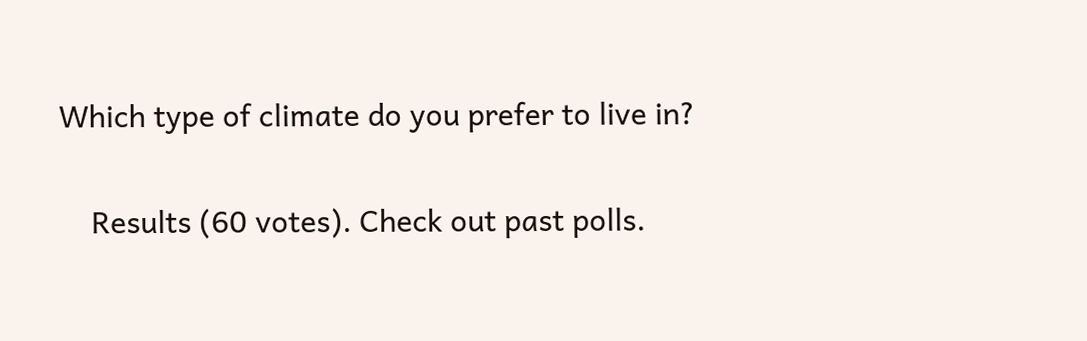Which type of climate do you prefer to live in?

    Results (60 votes). Check out past polls.